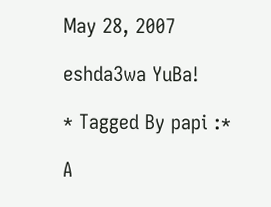May 28, 2007

eshda3wa YuBa!

* Tagged By papi :*

A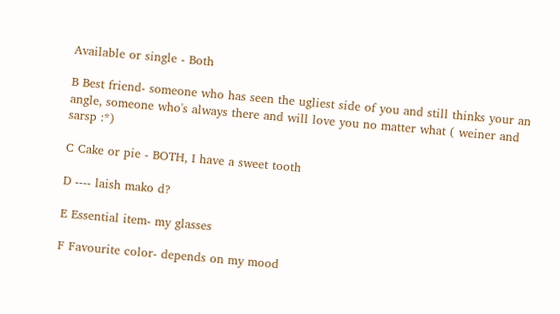Available or single - Both

B Best friend- someone who has seen the ugliest side of you and still thinks your an angle, someone who's always there and will love you no matter what ( weiner and sarsp :*)

C Cake or pie - BOTH, I have a sweet tooth

D ---- laish mako d?

E Essential item- my glasses

F Favourite color- depends on my mood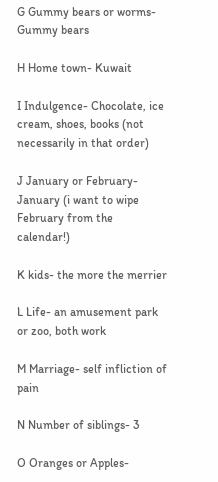G Gummy bears or worms- Gummy bears

H Home town- Kuwait

I Indulgence- Chocolate, ice cream, shoes, books (not necessarily in that order)

J January or February- January (i want to wipe February from the calendar!)

K kids- the more the merrier

L Life- an amusement park or zoo, both work

M Marriage- self infliction of pain

N Number of siblings- 3

O Oranges or Apples-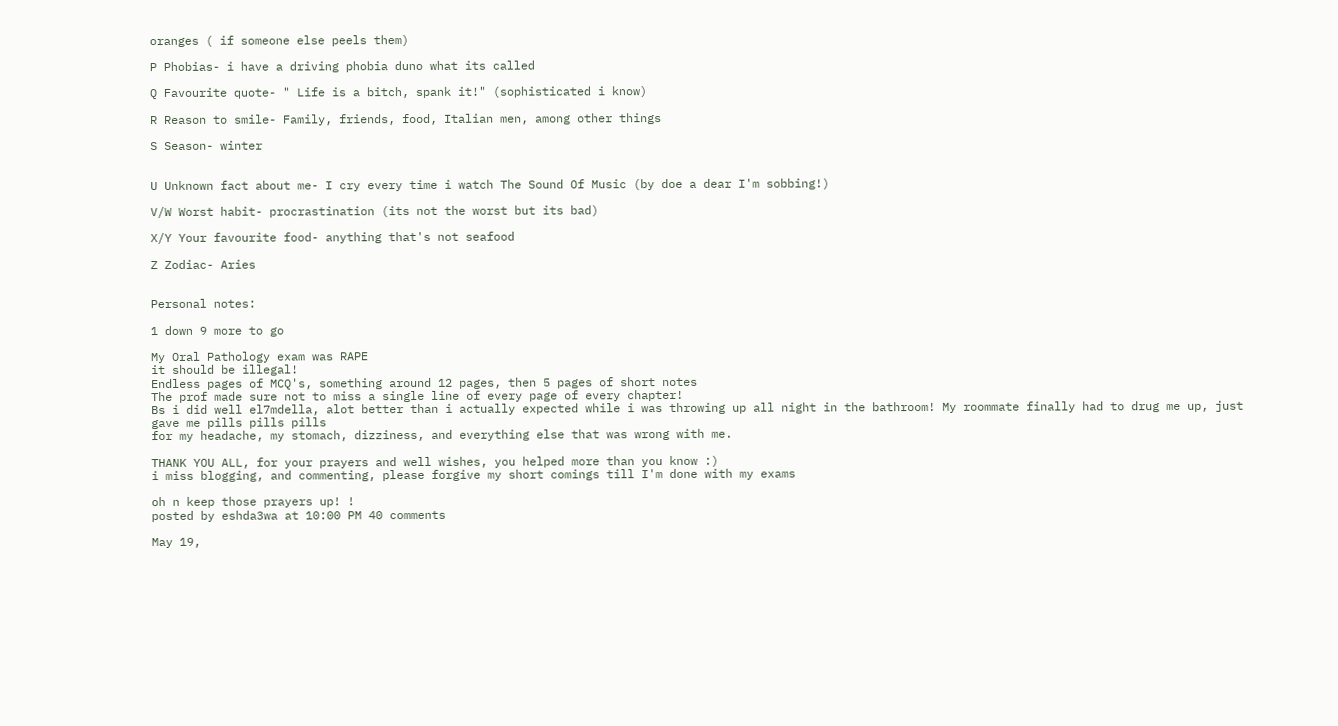oranges ( if someone else peels them)

P Phobias- i have a driving phobia duno what its called

Q Favourite quote- " Life is a bitch, spank it!" (sophisticated i know)

R Reason to smile- Family, friends, food, Italian men, among other things

S Season- winter


U Unknown fact about me- I cry every time i watch The Sound Of Music (by doe a dear I'm sobbing!)

V/W Worst habit- procrastination (its not the worst but its bad)

X/Y Your favourite food- anything that's not seafood

Z Zodiac- Aries


Personal notes:

1 down 9 more to go

My Oral Pathology exam was RAPE
it should be illegal!
Endless pages of MCQ's, something around 12 pages, then 5 pages of short notes
The prof made sure not to miss a single line of every page of every chapter!
Bs i did well el7mdella, alot better than i actually expected while i was throwing up all night in the bathroom! My roommate finally had to drug me up, just gave me pills pills pills
for my headache, my stomach, dizziness, and everything else that was wrong with me.

THANK YOU ALL, for your prayers and well wishes, you helped more than you know :)
i miss blogging, and commenting, please forgive my short comings till I'm done with my exams

oh n keep those prayers up! !
posted by eshda3wa at 10:00 PM 40 comments

May 19,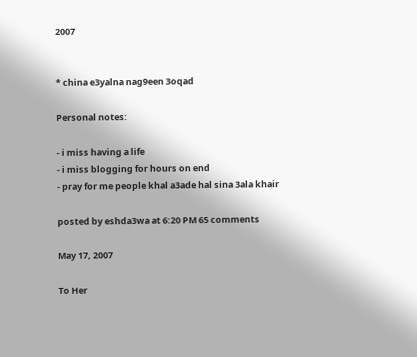2007


* china e3yalna nag9een 3oqad

Personal notes:

- i miss having a life
- i miss blogging for hours on end
- pray for me people khal a3ade hal sina 3ala khair

posted by eshda3wa at 6:20 PM 65 comments

May 17, 2007

To Her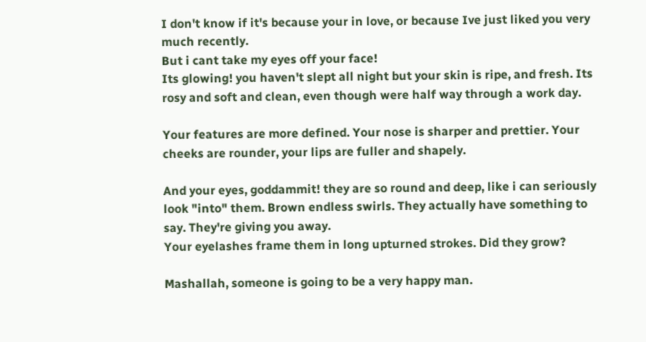I don't know if it's because your in love, or because Ive just liked you very much recently.
But i cant take my eyes off your face!
Its glowing! you haven't slept all night but your skin is ripe, and fresh. Its rosy and soft and clean, even though were half way through a work day.

Your features are more defined. Your nose is sharper and prettier. Your cheeks are rounder, your lips are fuller and shapely.

And your eyes, goddammit! they are so round and deep, like i can seriously look "into" them. Brown endless swirls. They actually have something to say. They're giving you away.
Your eyelashes frame them in long upturned strokes. Did they grow?

Mashallah, someone is going to be a very happy man.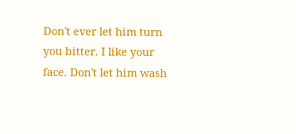Don't ever let him turn you bitter. I like your face. Don't let him wash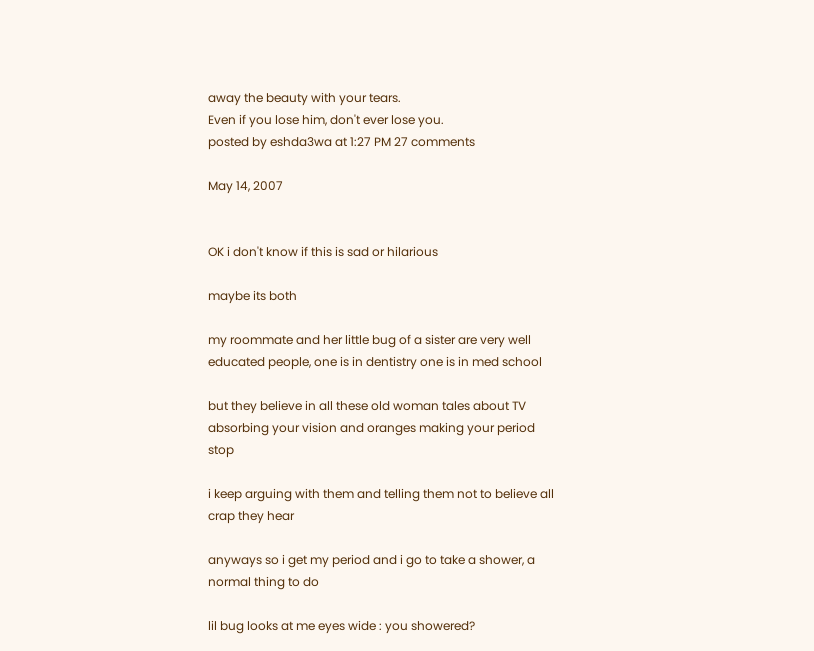away the beauty with your tears.
Even if you lose him, don't ever lose you.
posted by eshda3wa at 1:27 PM 27 comments

May 14, 2007


OK i don't know if this is sad or hilarious

maybe its both

my roommate and her little bug of a sister are very well educated people, one is in dentistry one is in med school

but they believe in all these old woman tales about TV absorbing your vision and oranges making your period stop

i keep arguing with them and telling them not to believe all crap they hear

anyways so i get my period and i go to take a shower, a normal thing to do

lil bug looks at me eyes wide : you showered?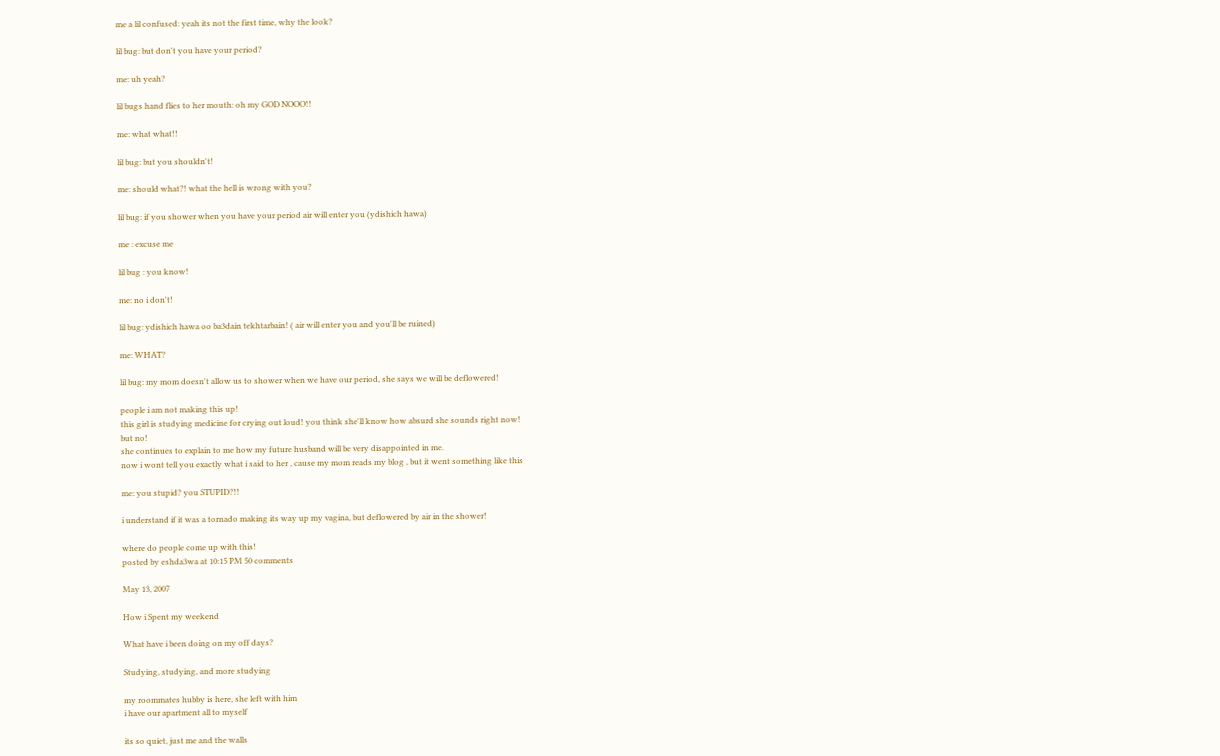me a lil confused: yeah its not the first time, why the look?

lil bug: but don't you have your period?

me: uh yeah?

lil bugs hand flies to her mouth: oh my GOD NOOO!!

me: what what!!

lil bug: but you shouldn't!

me: should what?! what the hell is wrong with you?

lil bug: if you shower when you have your period air will enter you (ydishich hawa)

me : excuse me

lil bug : you know!

me: no i don't!

lil bug: ydishich hawa oo ba3dain tekhtarbain! ( air will enter you and you'll be ruined)

me: WHAT?

lil bug: my mom doesn't allow us to shower when we have our period, she says we will be deflowered!

people i am not making this up!
this girl is studying medicine for crying out loud! you think she'll know how absurd she sounds right now!
but no!
she continues to explain to me how my future husband will be very disappointed in me.
now i wont tell you exactly what i said to her , cause my mom reads my blog , but it went something like this

me: you stupid? you STUPID?!!

i understand if it was a tornado making its way up my vagina, but deflowered by air in the shower!

where do people come up with this!
posted by eshda3wa at 10:15 PM 50 comments

May 13, 2007

How i Spent my weekend

What have i been doing on my off days?

Studying, studying, and more studying

my roommates hubby is here, she left with him
i have our apartment all to myself

its so quiet, just me and the walls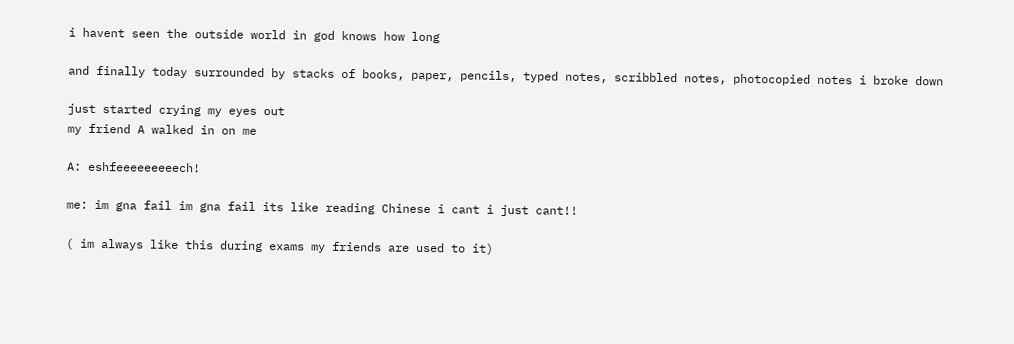i havent seen the outside world in god knows how long

and finally today surrounded by stacks of books, paper, pencils, typed notes, scribbled notes, photocopied notes i broke down

just started crying my eyes out
my friend A walked in on me

A: eshfeeeeeeeeech!

me: im gna fail im gna fail its like reading Chinese i cant i just cant!!

( im always like this during exams my friends are used to it)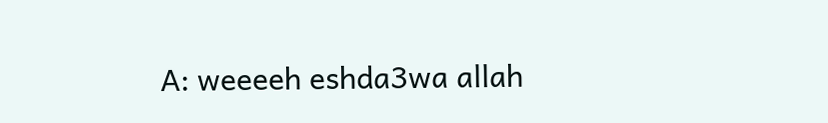A: weeeeh eshda3wa allah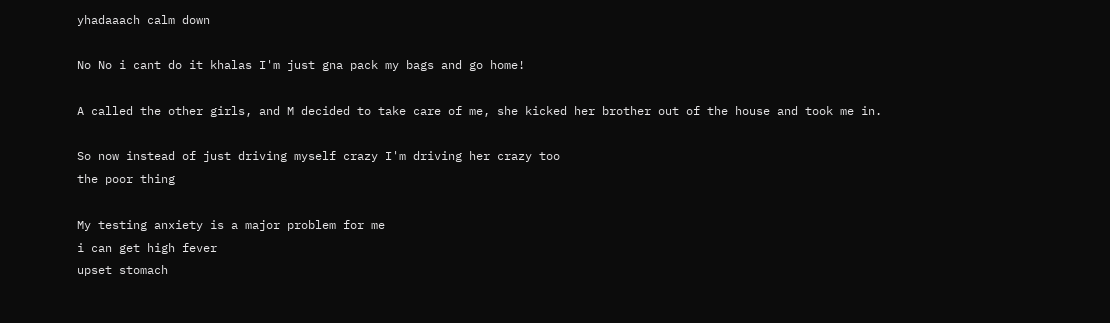yhadaaach calm down

No No i cant do it khalas I'm just gna pack my bags and go home!

A called the other girls, and M decided to take care of me, she kicked her brother out of the house and took me in.

So now instead of just driving myself crazy I'm driving her crazy too
the poor thing

My testing anxiety is a major problem for me
i can get high fever
upset stomach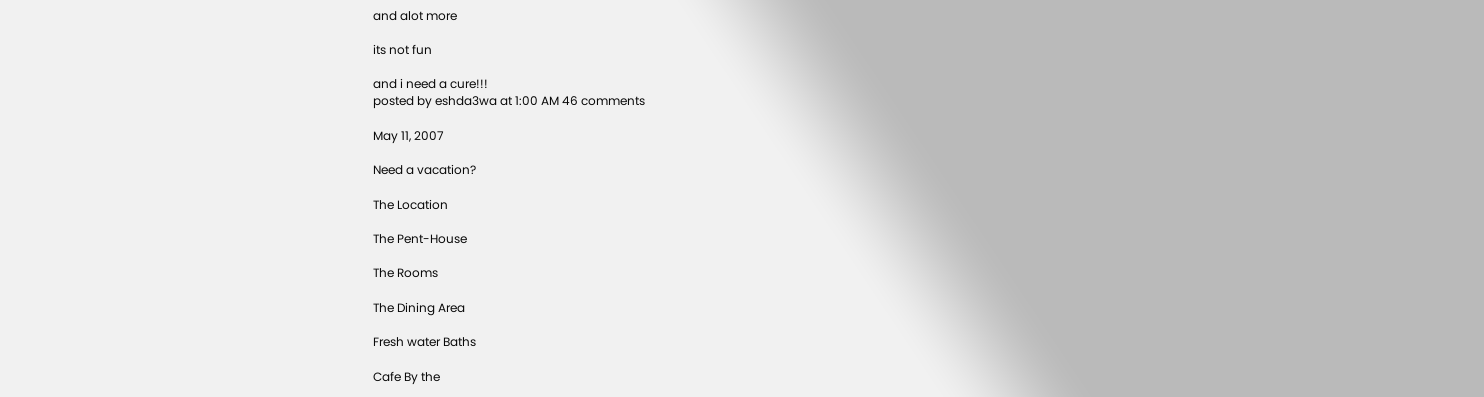and alot more

its not fun

and i need a cure!!!
posted by eshda3wa at 1:00 AM 46 comments

May 11, 2007

Need a vacation?

The Location

The Pent-House

The Rooms

The Dining Area

Fresh water Baths

Cafe By the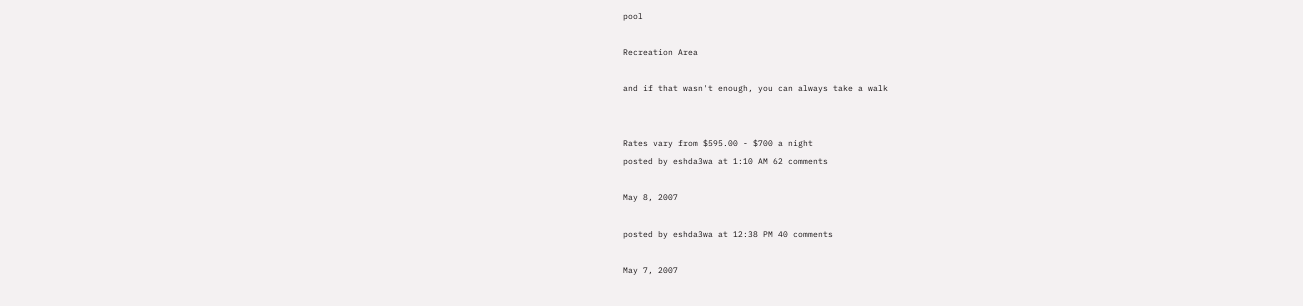pool

Recreation Area

and if that wasn't enough, you can always take a walk


Rates vary from $595.00 - $700 a night
posted by eshda3wa at 1:10 AM 62 comments

May 8, 2007

posted by eshda3wa at 12:38 PM 40 comments

May 7, 2007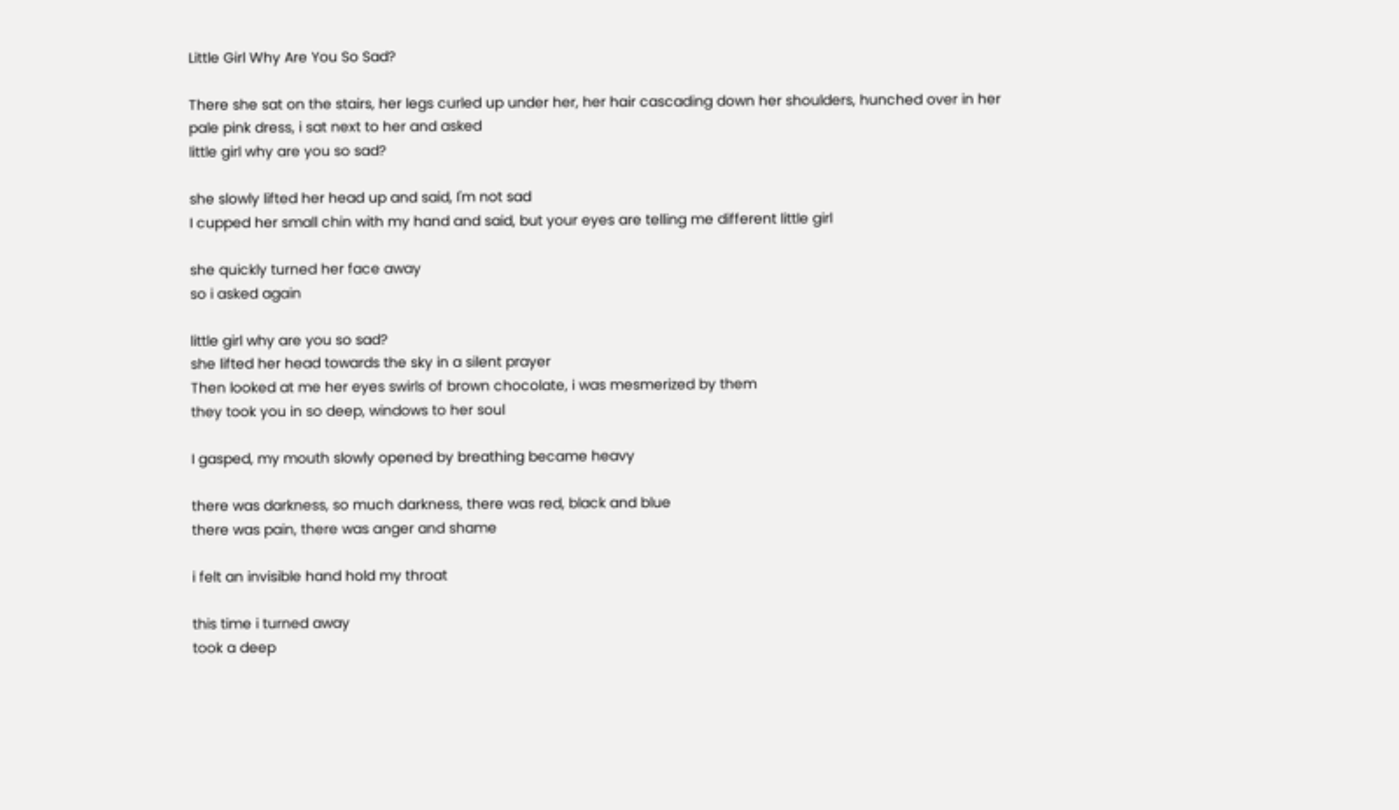Little Girl Why Are You So Sad?

There she sat on the stairs, her legs curled up under her, her hair cascading down her shoulders, hunched over in her pale pink dress, i sat next to her and asked
little girl why are you so sad?

she slowly lifted her head up and said, I'm not sad
I cupped her small chin with my hand and said, but your eyes are telling me different little girl

she quickly turned her face away
so i asked again

little girl why are you so sad?
she lifted her head towards the sky in a silent prayer
Then looked at me her eyes swirls of brown chocolate, i was mesmerized by them
they took you in so deep, windows to her soul

I gasped, my mouth slowly opened by breathing became heavy

there was darkness, so much darkness, there was red, black and blue
there was pain, there was anger and shame

i felt an invisible hand hold my throat

this time i turned away
took a deep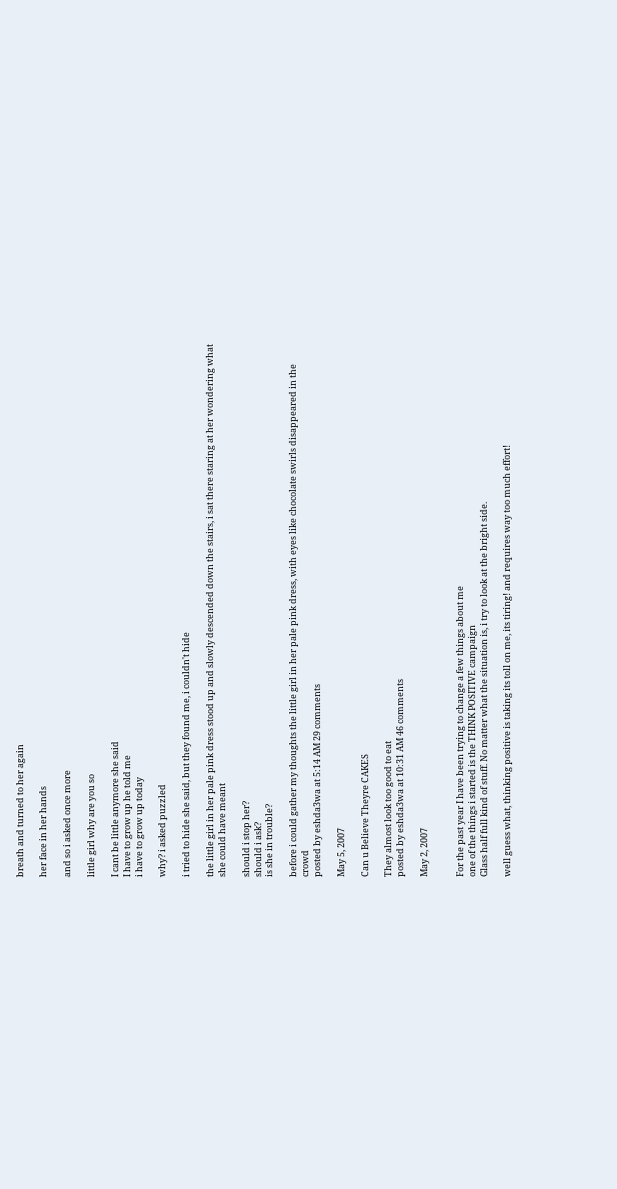breath and turned to her again

her face in her hands

and so i asked once more

little girl why are you so

I cant be little anymore she said
I have to grow up he told me
i have to grow up today

why? i asked puzzled

i tried to hide she said, but they found me, i couldn't hide

the little girl in her pale pink dress stood up and slowly descended down the stairs, i sat there staring at her wondering what she could have meant

should i stop her?
should i ask?
is she in trouble?

before i could gather my thoughts the little girl in her pale pink dress, with eyes like chocolate swirls disappeared in the crowd
posted by eshda3wa at 5:14 AM 29 comments

May 5, 2007

Can u Believe Theyre CAKES

They almost look too good to eat
posted by eshda3wa at 10:31 AM 46 comments

May 2, 2007


For the past year I have been trying to change a few things about me
one of the things i started is the THINK POSITIVE campaign
Glass half full kind of stuff. No matter what the situation is, i try to look at the bright side.

well guess what, thinking positive is taking its toll on me, its tiring! and requires way too much effort!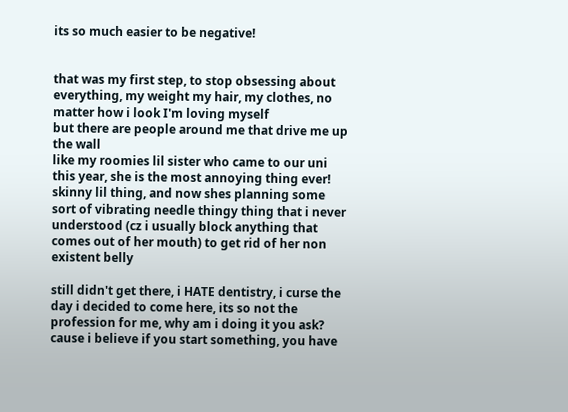its so much easier to be negative!


that was my first step, to stop obsessing about everything, my weight my hair, my clothes, no matter how i look I'm loving myself
but there are people around me that drive me up the wall
like my roomies lil sister who came to our uni this year, she is the most annoying thing ever!
skinny lil thing, and now shes planning some sort of vibrating needle thingy thing that i never understood (cz i usually block anything that comes out of her mouth) to get rid of her non existent belly

still didn't get there, i HATE dentistry, i curse the day i decided to come here, its so not the profession for me, why am i doing it you ask? cause i believe if you start something, you have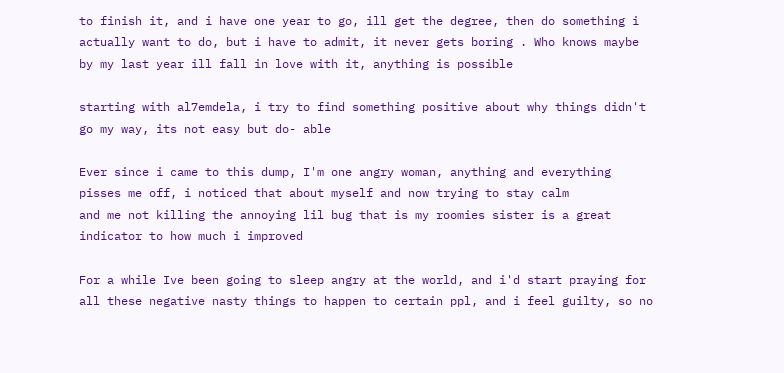to finish it, and i have one year to go, ill get the degree, then do something i actually want to do, but i have to admit, it never gets boring . Who knows maybe by my last year ill fall in love with it, anything is possible

starting with al7emdela, i try to find something positive about why things didn't go my way, its not easy but do- able

Ever since i came to this dump, I'm one angry woman, anything and everything pisses me off, i noticed that about myself and now trying to stay calm
and me not killing the annoying lil bug that is my roomies sister is a great indicator to how much i improved

For a while Ive been going to sleep angry at the world, and i'd start praying for all these negative nasty things to happen to certain ppl, and i feel guilty, so no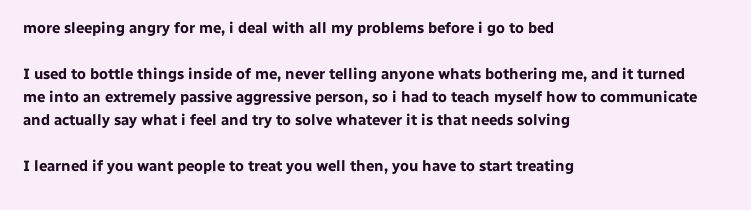more sleeping angry for me, i deal with all my problems before i go to bed

I used to bottle things inside of me, never telling anyone whats bothering me, and it turned me into an extremely passive aggressive person, so i had to teach myself how to communicate and actually say what i feel and try to solve whatever it is that needs solving

I learned if you want people to treat you well then, you have to start treating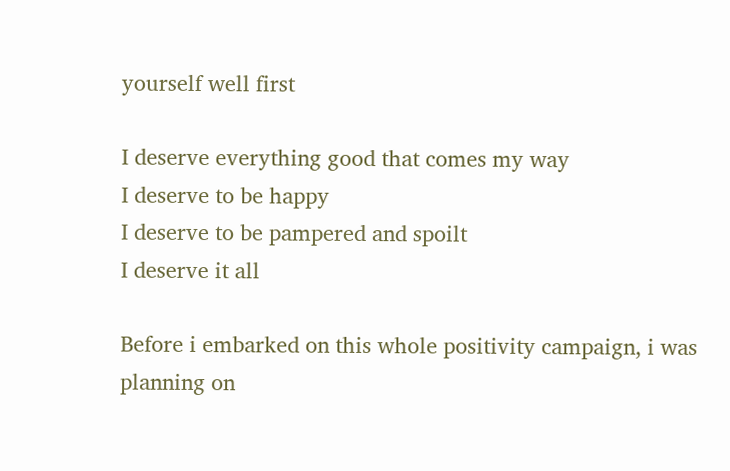yourself well first

I deserve everything good that comes my way
I deserve to be happy
I deserve to be pampered and spoilt
I deserve it all

Before i embarked on this whole positivity campaign, i was planning on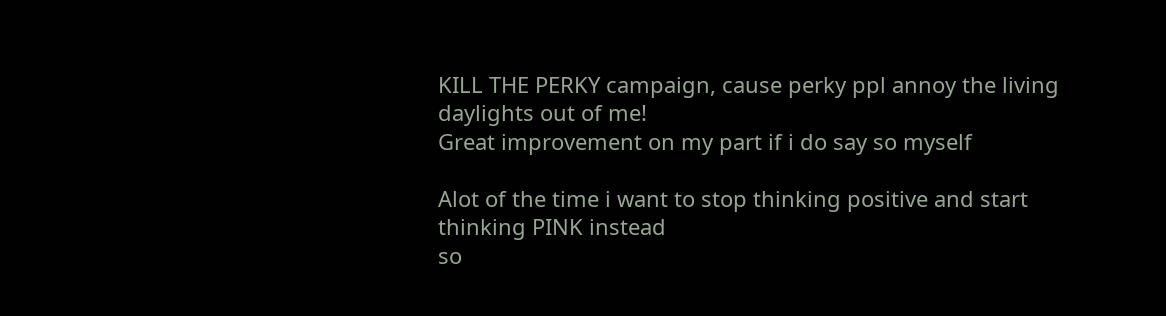KILL THE PERKY campaign, cause perky ppl annoy the living daylights out of me!
Great improvement on my part if i do say so myself

Alot of the time i want to stop thinking positive and start thinking PINK instead
so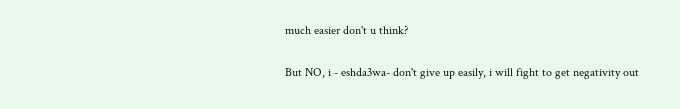much easier don't u think?

But NO, i - eshda3wa- don't give up easily, i will fight to get negativity out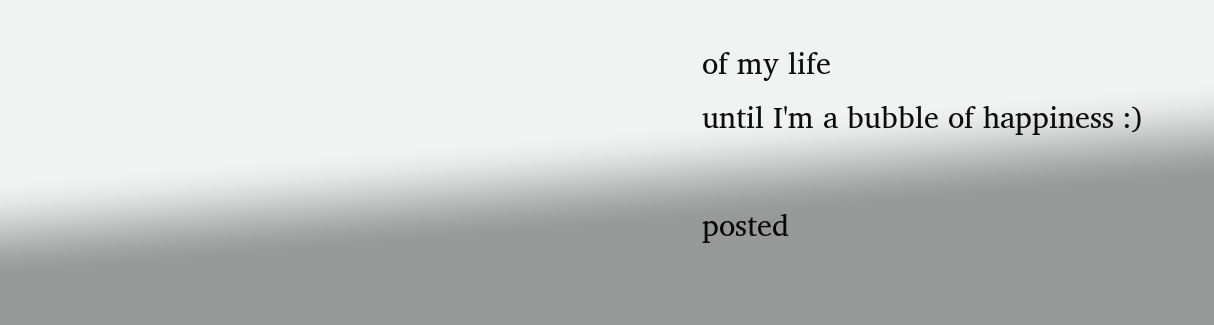of my life
until I'm a bubble of happiness :)

posted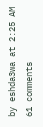by eshda3wa at 2:25 AM 61 comments